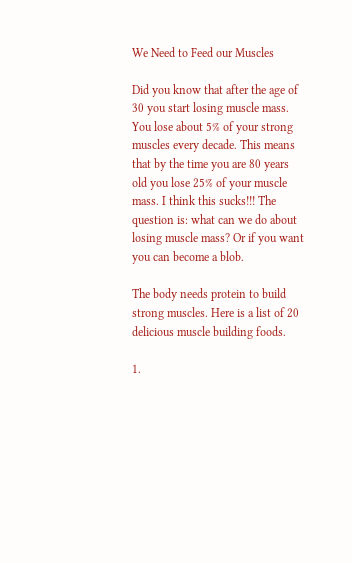We Need to Feed our Muscles

Did you know that after the age of 30 you start losing muscle mass. You lose about 5% of your strong muscles every decade. This means that by the time you are 80 years old you lose 25% of your muscle mass. I think this sucks!!! The question is: what can we do about losing muscle mass? Or if you want you can become a blob.

The body needs protein to build strong muscles. Here is a list of 20 delicious muscle building foods.

1.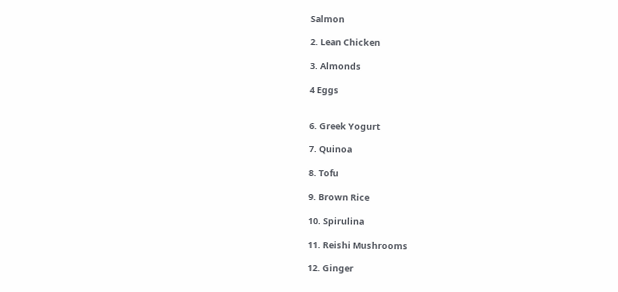Salmon

2. Lean Chicken

3. Almonds

4 Eggs


6. Greek Yogurt

7. Quinoa

8. Tofu

9. Brown Rice

10. Spirulina

11. Reishi Mushrooms

12. Ginger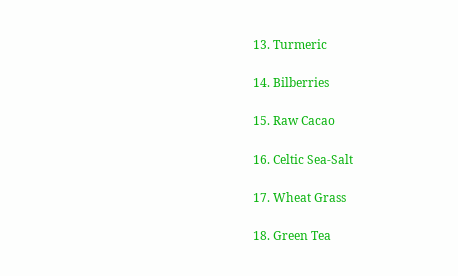13. Turmeric

14. Bilberries

15. Raw Cacao

16. Celtic Sea-Salt

17. Wheat Grass

18. Green Tea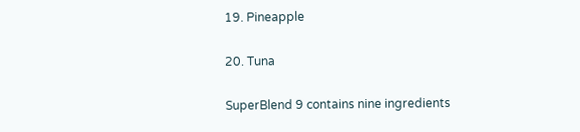19. Pineapple

20. Tuna

SuperBlend 9 contains nine ingredients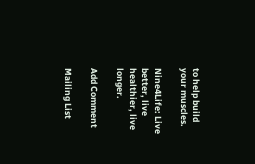to help build your muscles.

Nine4Life: Live better, live healthier, live longer.

Add Comment

Mailing List